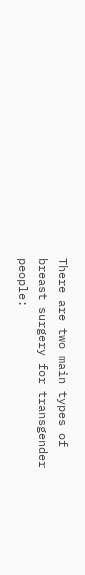There are two main types of breast surgery for transgender people: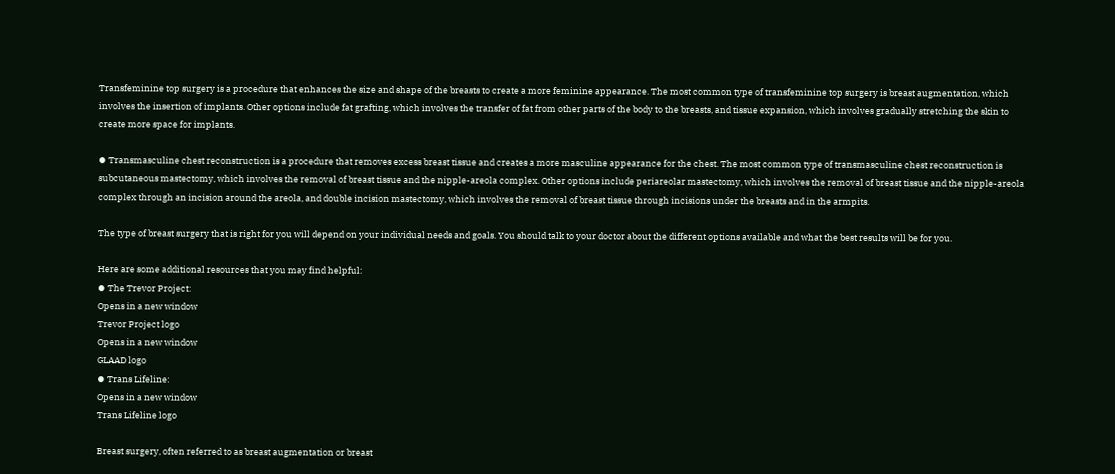Transfeminine top surgery is a procedure that enhances the size and shape of the breasts to create a more feminine appearance. The most common type of transfeminine top surgery is breast augmentation, which involves the insertion of implants. Other options include fat grafting, which involves the transfer of fat from other parts of the body to the breasts, and tissue expansion, which involves gradually stretching the skin to create more space for implants.

⦁ Transmasculine chest reconstruction is a procedure that removes excess breast tissue and creates a more masculine appearance for the chest. The most common type of transmasculine chest reconstruction is subcutaneous mastectomy, which involves the removal of breast tissue and the nipple-areola complex. Other options include periareolar mastectomy, which involves the removal of breast tissue and the nipple-areola complex through an incision around the areola, and double incision mastectomy, which involves the removal of breast tissue through incisions under the breasts and in the armpits.

The type of breast surgery that is right for you will depend on your individual needs and goals. You should talk to your doctor about the different options available and what the best results will be for you.

Here are some additional resources that you may find helpful:
⦁ The Trevor Project:
Opens in a new window
Trevor Project logo
Opens in a new window
GLAAD logo
⦁ Trans Lifeline:
Opens in a new window
Trans Lifeline logo

Breast surgery, often referred to as breast augmentation or breast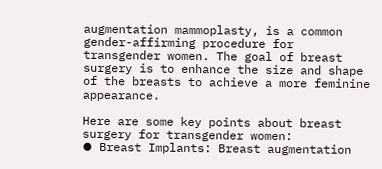augmentation mammoplasty, is a common gender-affirming procedure for transgender women. The goal of breast surgery is to enhance the size and shape of the breasts to achieve a more feminine appearance.

Here are some key points about breast surgery for transgender women:
⦁ Breast Implants: Breast augmentation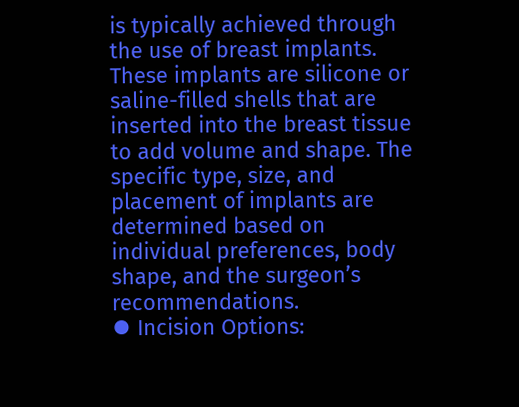is typically achieved through the use of breast implants. These implants are silicone or saline-filled shells that are inserted into the breast tissue to add volume and shape. The specific type, size, and placement of implants are determined based on individual preferences, body shape, and the surgeon’s recommendations.
⦁ Incision Options: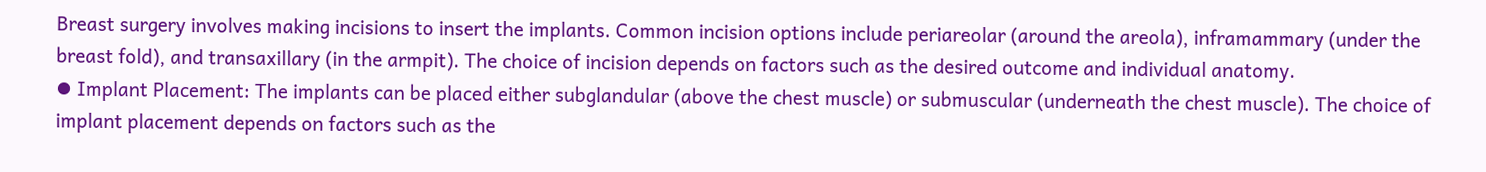Breast surgery involves making incisions to insert the implants. Common incision options include periareolar (around the areola), inframammary (under the breast fold), and transaxillary (in the armpit). The choice of incision depends on factors such as the desired outcome and individual anatomy.
⦁ Implant Placement: The implants can be placed either subglandular (above the chest muscle) or submuscular (underneath the chest muscle). The choice of implant placement depends on factors such as the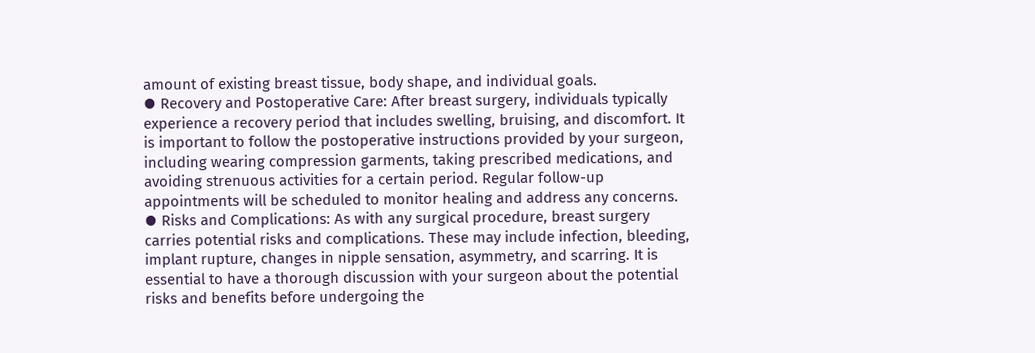amount of existing breast tissue, body shape, and individual goals.
⦁ Recovery and Postoperative Care: After breast surgery, individuals typically experience a recovery period that includes swelling, bruising, and discomfort. It is important to follow the postoperative instructions provided by your surgeon, including wearing compression garments, taking prescribed medications, and avoiding strenuous activities for a certain period. Regular follow-up appointments will be scheduled to monitor healing and address any concerns.
⦁ Risks and Complications: As with any surgical procedure, breast surgery carries potential risks and complications. These may include infection, bleeding, implant rupture, changes in nipple sensation, asymmetry, and scarring. It is essential to have a thorough discussion with your surgeon about the potential risks and benefits before undergoing the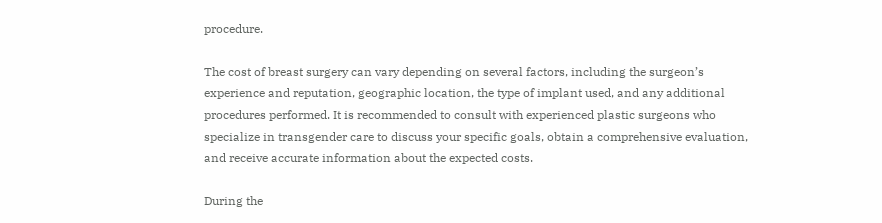procedure.

The cost of breast surgery can vary depending on several factors, including the surgeon’s experience and reputation, geographic location, the type of implant used, and any additional procedures performed. It is recommended to consult with experienced plastic surgeons who specialize in transgender care to discuss your specific goals, obtain a comprehensive evaluation, and receive accurate information about the expected costs.

During the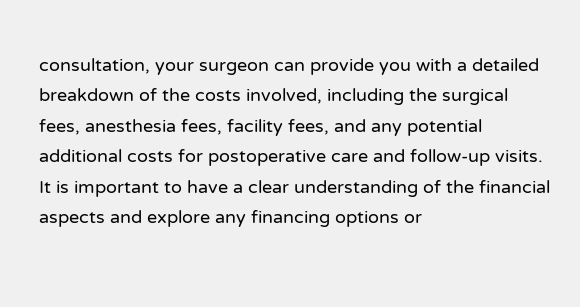consultation, your surgeon can provide you with a detailed breakdown of the costs involved, including the surgical fees, anesthesia fees, facility fees, and any potential additional costs for postoperative care and follow-up visits. It is important to have a clear understanding of the financial aspects and explore any financing options or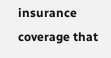insurance coverage that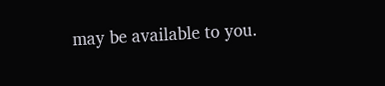may be available to you.